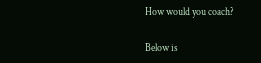How would you coach?

Below is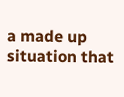a made up situation that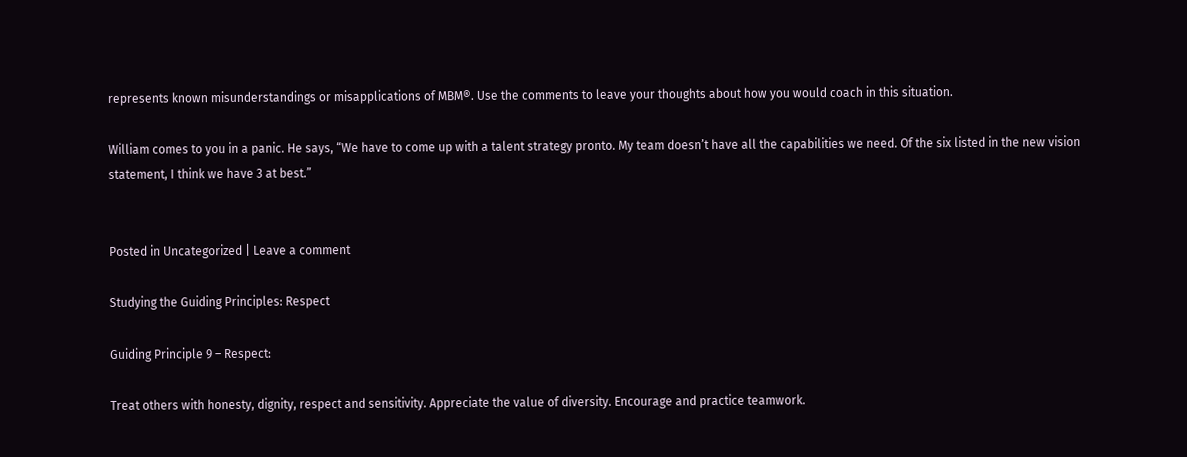represents known misunderstandings or misapplications of MBM®. Use the comments to leave your thoughts about how you would coach in this situation.

William comes to you in a panic. He says, “We have to come up with a talent strategy pronto. My team doesn’t have all the capabilities we need. Of the six listed in the new vision statement, I think we have 3 at best.”


Posted in Uncategorized | Leave a comment

Studying the Guiding Principles: Respect

Guiding Principle 9 – Respect:

Treat others with honesty, dignity, respect and sensitivity. Appreciate the value of diversity. Encourage and practice teamwork.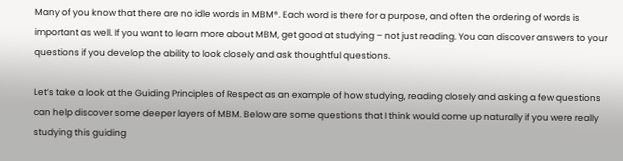Many of you know that there are no idle words in MBM®. Each word is there for a purpose, and often the ordering of words is important as well. If you want to learn more about MBM, get good at studying – not just reading. You can discover answers to your questions if you develop the ability to look closely and ask thoughtful questions.

Let’s take a look at the Guiding Principles of Respect as an example of how studying, reading closely and asking a few questions can help discover some deeper layers of MBM. Below are some questions that I think would come up naturally if you were really studying this guiding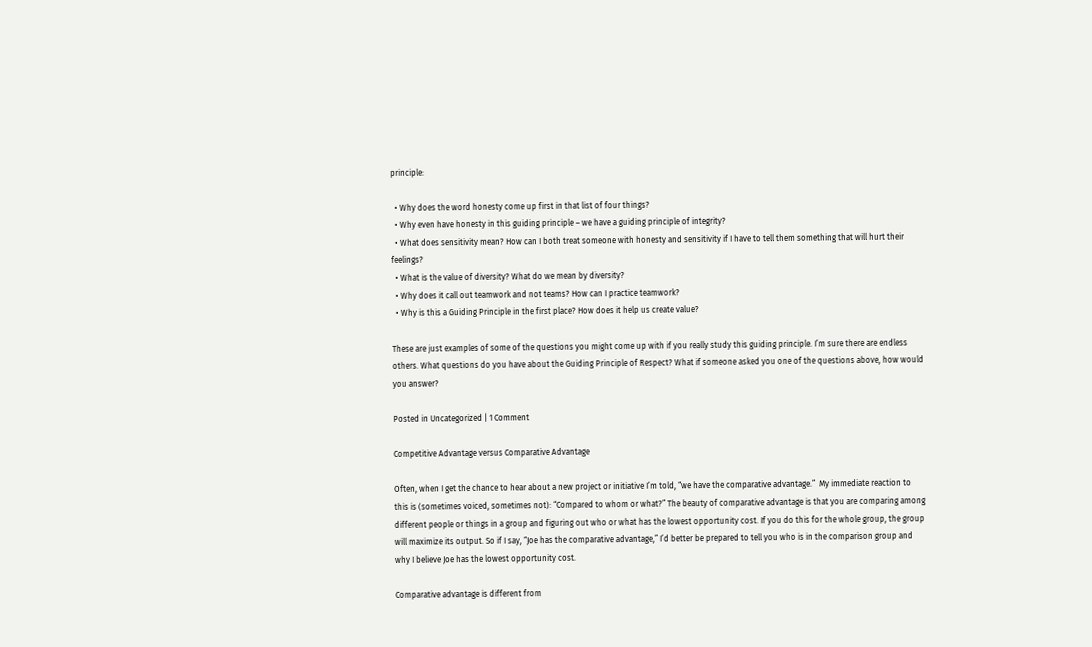principle:

  • Why does the word honesty come up first in that list of four things?
  • Why even have honesty in this guiding principle – we have a guiding principle of integrity?
  • What does sensitivity mean? How can I both treat someone with honesty and sensitivity if I have to tell them something that will hurt their feelings?
  • What is the value of diversity? What do we mean by diversity?
  • Why does it call out teamwork and not teams? How can I practice teamwork?
  • Why is this a Guiding Principle in the first place? How does it help us create value?

These are just examples of some of the questions you might come up with if you really study this guiding principle. I’m sure there are endless others. What questions do you have about the Guiding Principle of Respect? What if someone asked you one of the questions above, how would you answer?

Posted in Uncategorized | 1 Comment

Competitive Advantage versus Comparative Advantage

Often, when I get the chance to hear about a new project or initiative I’m told, “we have the comparative advantage.”  My immediate reaction to this is (sometimes voiced, sometimes not): “Compared to whom or what?” The beauty of comparative advantage is that you are comparing among different people or things in a group and figuring out who or what has the lowest opportunity cost. If you do this for the whole group, the group will maximize its output. So if I say, “Joe has the comparative advantage,” I’d better be prepared to tell you who is in the comparison group and why I believe Joe has the lowest opportunity cost.

Comparative advantage is different from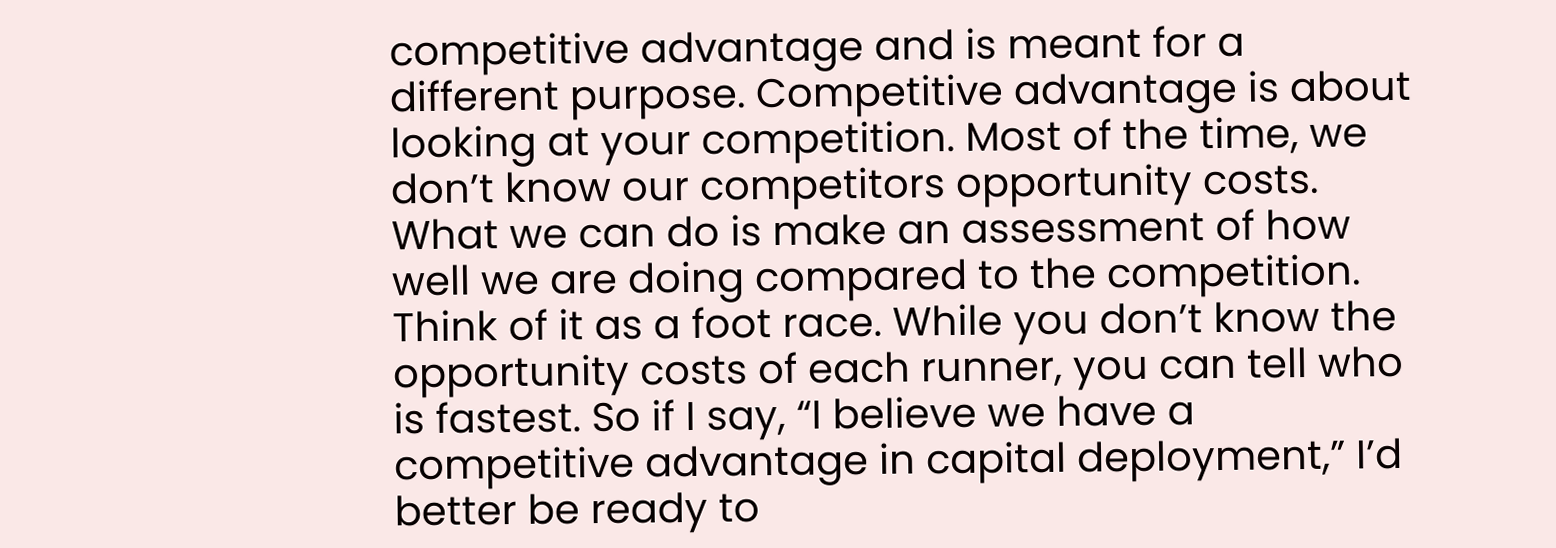competitive advantage and is meant for a different purpose. Competitive advantage is about looking at your competition. Most of the time, we don’t know our competitors opportunity costs. What we can do is make an assessment of how well we are doing compared to the competition. Think of it as a foot race. While you don’t know the opportunity costs of each runner, you can tell who is fastest. So if I say, “I believe we have a competitive advantage in capital deployment,” I’d better be ready to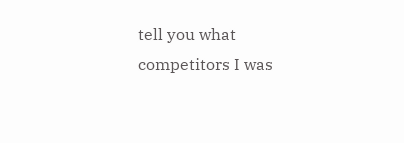tell you what competitors I was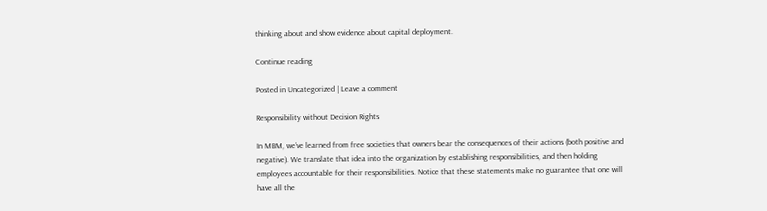thinking about and show evidence about capital deployment.

Continue reading

Posted in Uncategorized | Leave a comment

Responsibility without Decision Rights

In MBM, we’ve learned from free societies that owners bear the consequences of their actions (both positive and negative). We translate that idea into the organization by establishing responsibilities, and then holding employees accountable for their responsibilities. Notice that these statements make no guarantee that one will have all the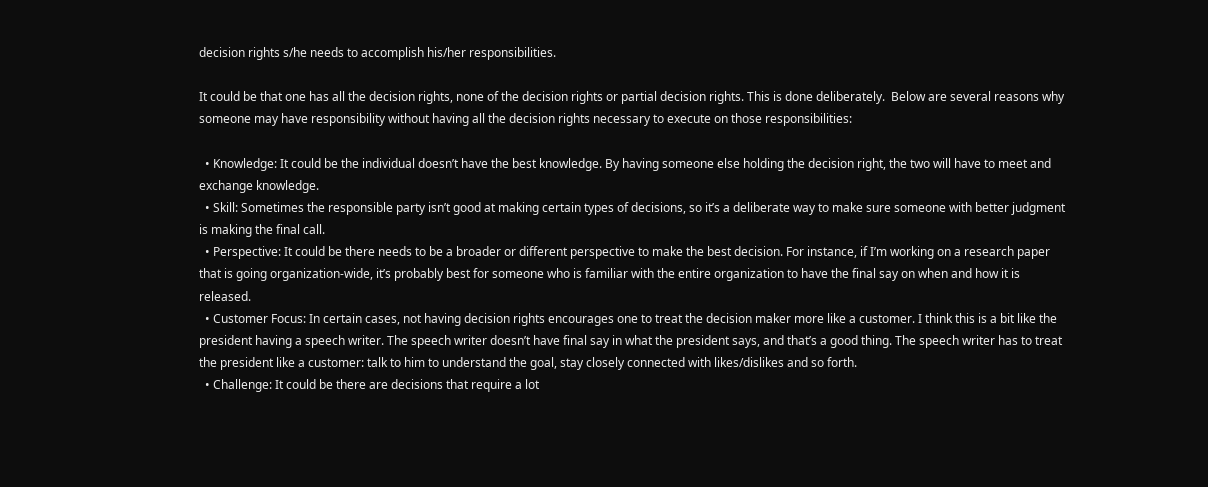decision rights s/he needs to accomplish his/her responsibilities.

It could be that one has all the decision rights, none of the decision rights or partial decision rights. This is done deliberately.  Below are several reasons why someone may have responsibility without having all the decision rights necessary to execute on those responsibilities:

  • Knowledge: It could be the individual doesn’t have the best knowledge. By having someone else holding the decision right, the two will have to meet and exchange knowledge.
  • Skill: Sometimes the responsible party isn’t good at making certain types of decisions, so it’s a deliberate way to make sure someone with better judgment is making the final call.
  • Perspective: It could be there needs to be a broader or different perspective to make the best decision. For instance, if I’m working on a research paper that is going organization-wide, it’s probably best for someone who is familiar with the entire organization to have the final say on when and how it is released.
  • Customer Focus: In certain cases, not having decision rights encourages one to treat the decision maker more like a customer. I think this is a bit like the president having a speech writer. The speech writer doesn’t have final say in what the president says, and that’s a good thing. The speech writer has to treat the president like a customer: talk to him to understand the goal, stay closely connected with likes/dislikes and so forth.
  • Challenge: It could be there are decisions that require a lot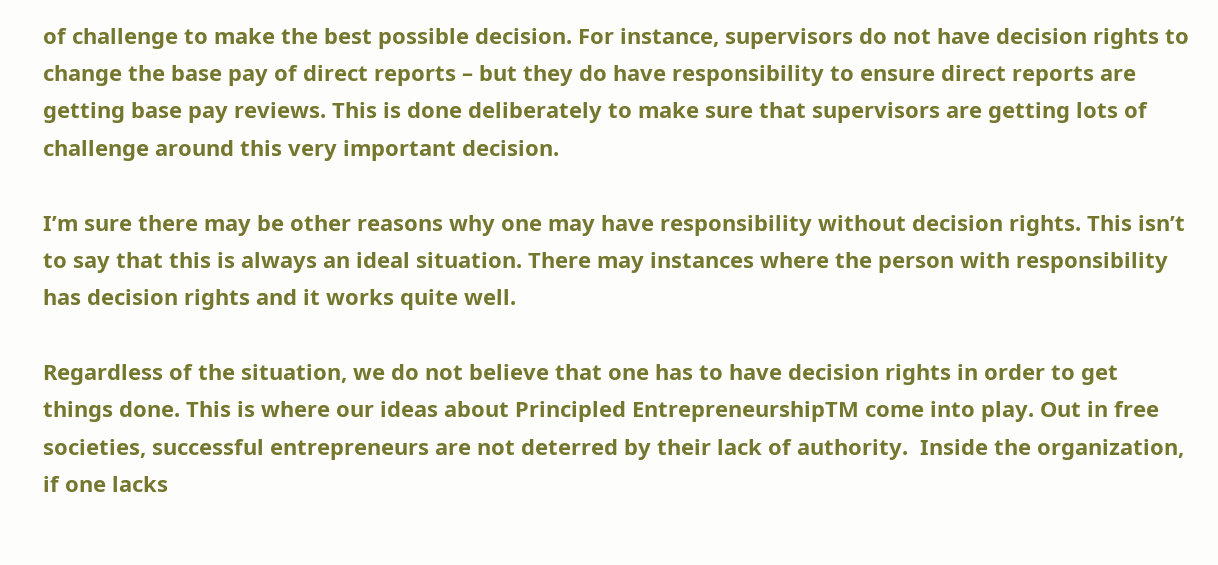of challenge to make the best possible decision. For instance, supervisors do not have decision rights to change the base pay of direct reports – but they do have responsibility to ensure direct reports are getting base pay reviews. This is done deliberately to make sure that supervisors are getting lots of challenge around this very important decision.

I’m sure there may be other reasons why one may have responsibility without decision rights. This isn’t to say that this is always an ideal situation. There may instances where the person with responsibility has decision rights and it works quite well.

Regardless of the situation, we do not believe that one has to have decision rights in order to get things done. This is where our ideas about Principled EntrepreneurshipTM come into play. Out in free societies, successful entrepreneurs are not deterred by their lack of authority.  Inside the organization, if one lacks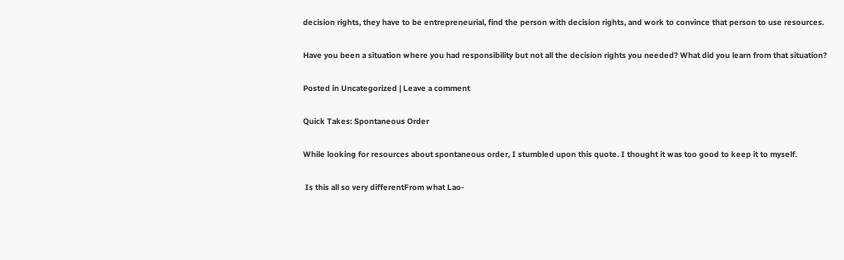decision rights, they have to be entrepreneurial, find the person with decision rights, and work to convince that person to use resources.

Have you been a situation where you had responsibility but not all the decision rights you needed? What did you learn from that situation?

Posted in Uncategorized | Leave a comment

Quick Takes: Spontaneous Order

While looking for resources about spontaneous order, I stumbled upon this quote. I thought it was too good to keep it to myself.

 Is this all so very differentFrom what Lao-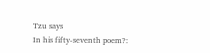Tzu says
In his fifty-seventh poem?: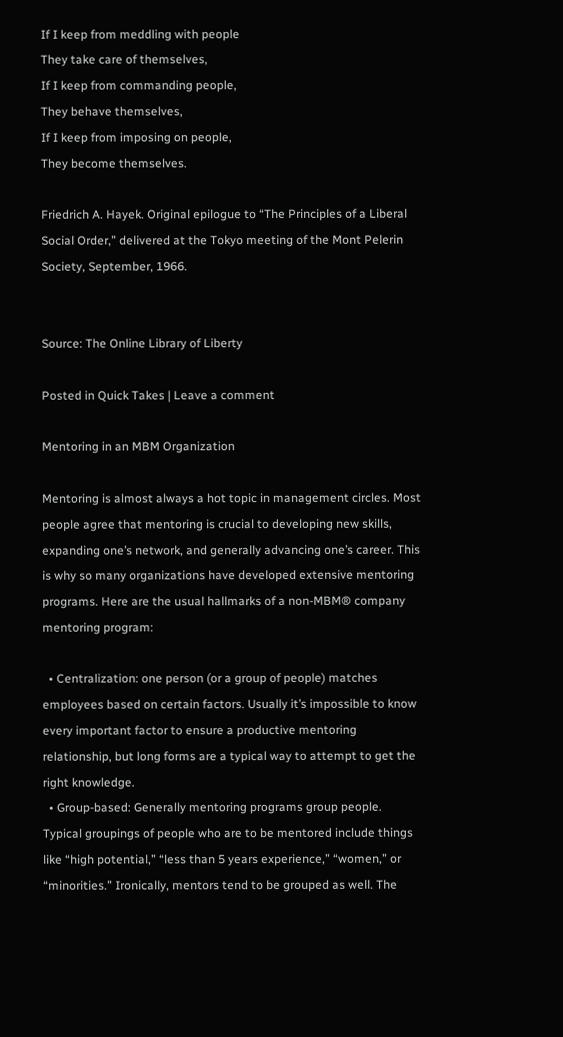If I keep from meddling with people
They take care of themselves,
If I keep from commanding people,
They behave themselves,
If I keep from imposing on people,
They become themselves.

Friedrich A. Hayek. Original epilogue to “The Principles of a Liberal Social Order,” delivered at the Tokyo meeting of the Mont Pelerin Society, September, 1966.


Source: The Online Library of Liberty

Posted in Quick Takes | Leave a comment

Mentoring in an MBM Organization

Mentoring is almost always a hot topic in management circles. Most people agree that mentoring is crucial to developing new skills, expanding one’s network, and generally advancing one’s career. This is why so many organizations have developed extensive mentoring programs. Here are the usual hallmarks of a non-MBM® company mentoring program:

  • Centralization: one person (or a group of people) matches employees based on certain factors. Usually it’s impossible to know every important factor to ensure a productive mentoring relationship, but long forms are a typical way to attempt to get the right knowledge.
  • Group-based: Generally mentoring programs group people. Typical groupings of people who are to be mentored include things like “high potential,” “less than 5 years experience,” “women,” or “minorities.” Ironically, mentors tend to be grouped as well. The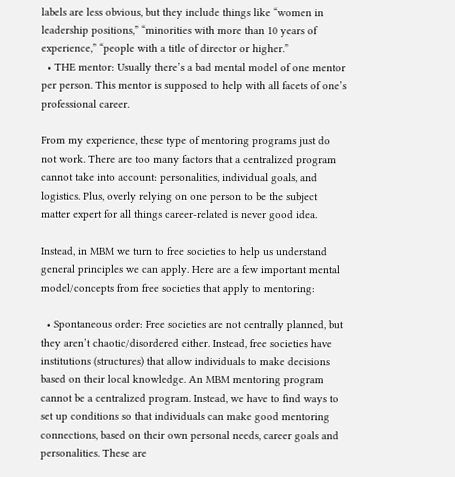labels are less obvious, but they include things like “women in leadership positions,” “minorities with more than 10 years of experience,” “people with a title of director or higher.”
  • THE mentor: Usually there’s a bad mental model of one mentor per person. This mentor is supposed to help with all facets of one’s professional career.

From my experience, these type of mentoring programs just do not work. There are too many factors that a centralized program cannot take into account: personalities, individual goals, and logistics. Plus, overly relying on one person to be the subject matter expert for all things career-related is never good idea.

Instead, in MBM we turn to free societies to help us understand general principles we can apply. Here are a few important mental model/concepts from free societies that apply to mentoring:

  • Spontaneous order: Free societies are not centrally planned, but they aren’t chaotic/disordered either. Instead, free societies have institutions (structures) that allow individuals to make decisions based on their local knowledge. An MBM mentoring program cannot be a centralized program. Instead, we have to find ways to set up conditions so that individuals can make good mentoring connections, based on their own personal needs, career goals and personalities. These are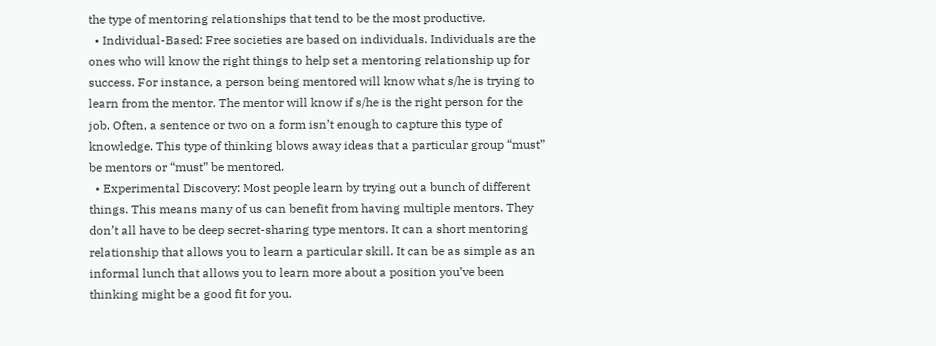the type of mentoring relationships that tend to be the most productive.
  • Individual-Based: Free societies are based on individuals. Individuals are the ones who will know the right things to help set a mentoring relationship up for success. For instance, a person being mentored will know what s/he is trying to learn from the mentor. The mentor will know if s/he is the right person for the job. Often, a sentence or two on a form isn’t enough to capture this type of knowledge. This type of thinking blows away ideas that a particular group “must” be mentors or “must” be mentored.
  • Experimental Discovery: Most people learn by trying out a bunch of different things. This means many of us can benefit from having multiple mentors. They don’t all have to be deep secret-sharing type mentors. It can a short mentoring relationship that allows you to learn a particular skill. It can be as simple as an informal lunch that allows you to learn more about a position you’ve been thinking might be a good fit for you.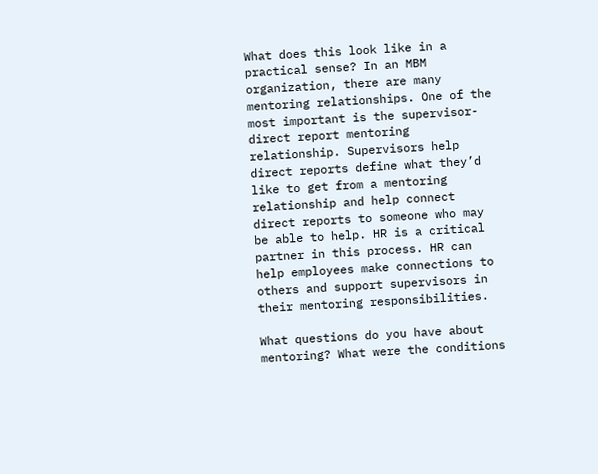What does this look like in a practical sense? In an MBM organization, there are many mentoring relationships. One of the most important is the supervisor-direct report mentoring relationship. Supervisors help direct reports define what they’d like to get from a mentoring relationship and help connect direct reports to someone who may be able to help. HR is a critical partner in this process. HR can help employees make connections to others and support supervisors in their mentoring responsibilities.

What questions do you have about mentoring? What were the conditions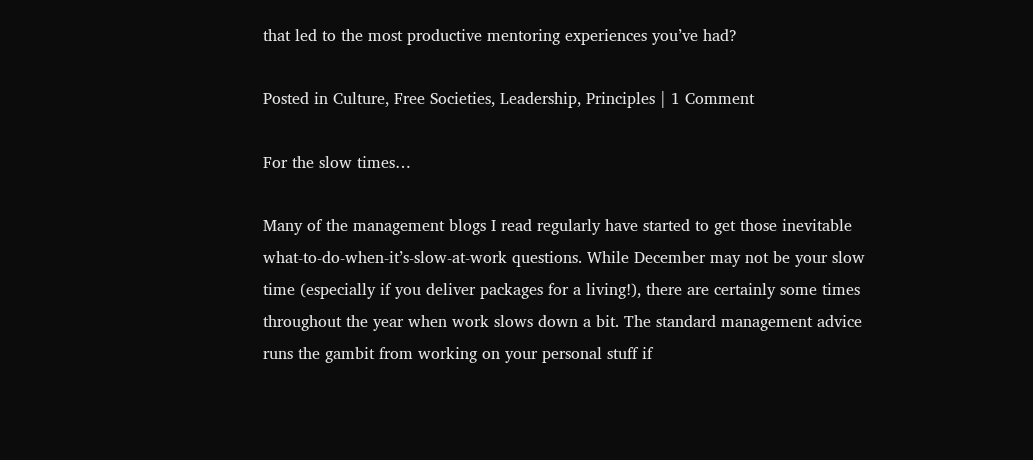that led to the most productive mentoring experiences you’ve had?

Posted in Culture, Free Societies, Leadership, Principles | 1 Comment

For the slow times…

Many of the management blogs I read regularly have started to get those inevitable what-to-do-when-it’s-slow-at-work questions. While December may not be your slow time (especially if you deliver packages for a living!), there are certainly some times throughout the year when work slows down a bit. The standard management advice runs the gambit from working on your personal stuff if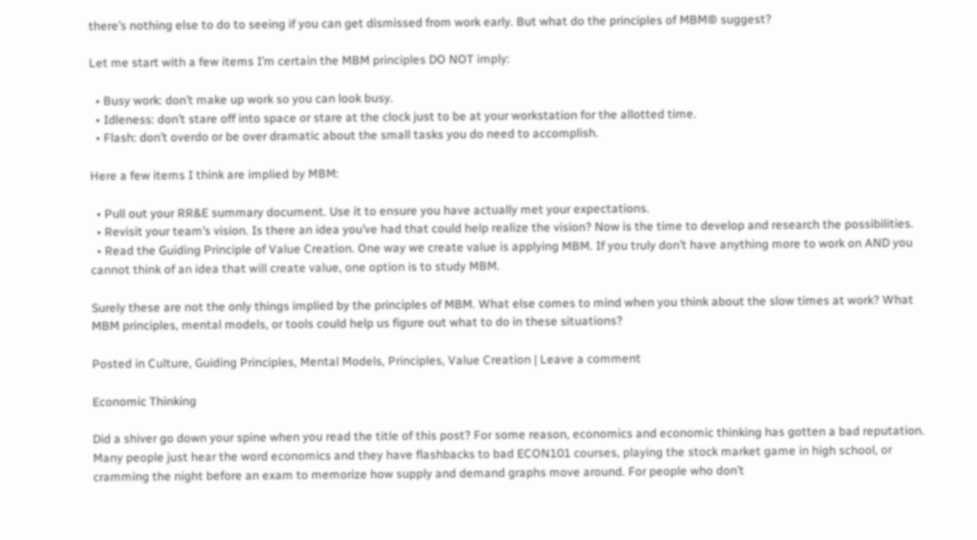there’s nothing else to do to seeing if you can get dismissed from work early. But what do the principles of MBM® suggest?

Let me start with a few items I’m certain the MBM principles DO NOT imply:

  • Busy work: don’t make up work so you can look busy.
  • Idleness: don’t stare off into space or stare at the clock just to be at your workstation for the allotted time.
  • Flash: don’t overdo or be over dramatic about the small tasks you do need to accomplish.

Here a few items I think are implied by MBM:

  • Pull out your RR&E summary document. Use it to ensure you have actually met your expectations.
  • Revisit your team’s vision. Is there an idea you’ve had that could help realize the vision? Now is the time to develop and research the possibilities.
  • Read the Guiding Principle of Value Creation. One way we create value is applying MBM. If you truly don’t have anything more to work on AND you cannot think of an idea that will create value, one option is to study MBM.

Surely these are not the only things implied by the principles of MBM. What else comes to mind when you think about the slow times at work? What MBM principles, mental models, or tools could help us figure out what to do in these situations?

Posted in Culture, Guiding Principles, Mental Models, Principles, Value Creation | Leave a comment

Economic Thinking

Did a shiver go down your spine when you read the title of this post? For some reason, economics and economic thinking has gotten a bad reputation. Many people just hear the word economics and they have flashbacks to bad ECON101 courses, playing the stock market game in high school, or cramming the night before an exam to memorize how supply and demand graphs move around. For people who don’t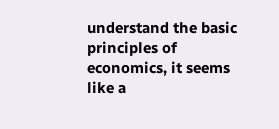understand the basic principles of economics, it seems like a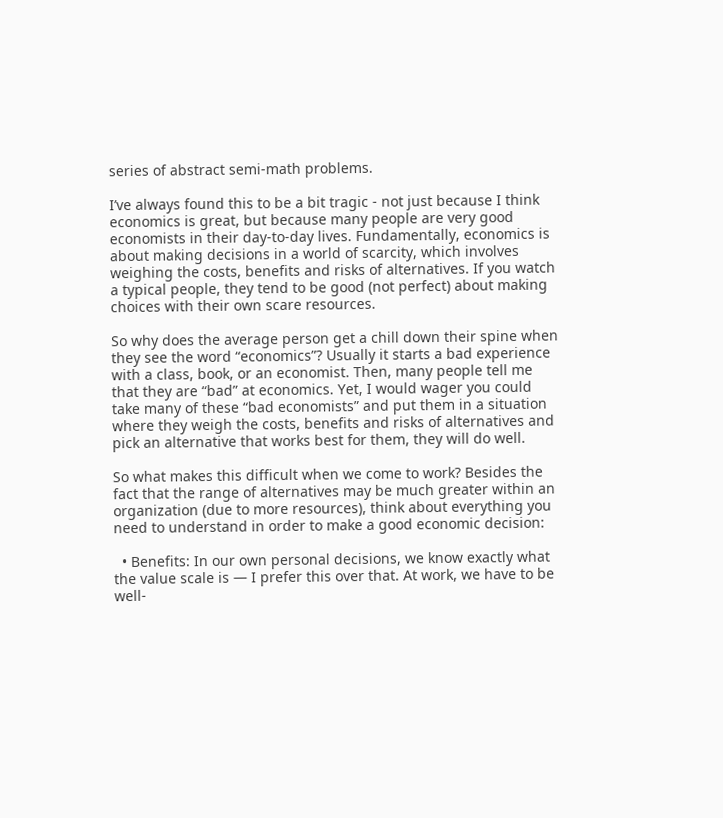series of abstract semi-math problems.

I’ve always found this to be a bit tragic - not just because I think economics is great, but because many people are very good economists in their day-to-day lives. Fundamentally, economics is about making decisions in a world of scarcity, which involves weighing the costs, benefits and risks of alternatives. If you watch a typical people, they tend to be good (not perfect) about making choices with their own scare resources.

So why does the average person get a chill down their spine when they see the word “economics”? Usually it starts a bad experience with a class, book, or an economist. Then, many people tell me that they are “bad” at economics. Yet, I would wager you could take many of these “bad economists” and put them in a situation where they weigh the costs, benefits and risks of alternatives and pick an alternative that works best for them, they will do well.

So what makes this difficult when we come to work? Besides the fact that the range of alternatives may be much greater within an organization (due to more resources), think about everything you need to understand in order to make a good economic decision:

  • Benefits: In our own personal decisions, we know exactly what the value scale is — I prefer this over that. At work, we have to be well-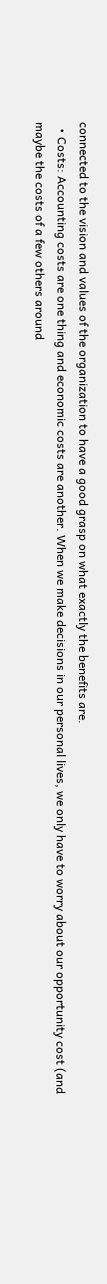connected to the vision and values of the organization to have a good grasp on what exactly the benefits are.
  • Costs: Accounting costs are one thing and economic costs are another. When we make decisions in our personal lives, we only have to worry about our opportunity cost (and maybe the costs of a few others around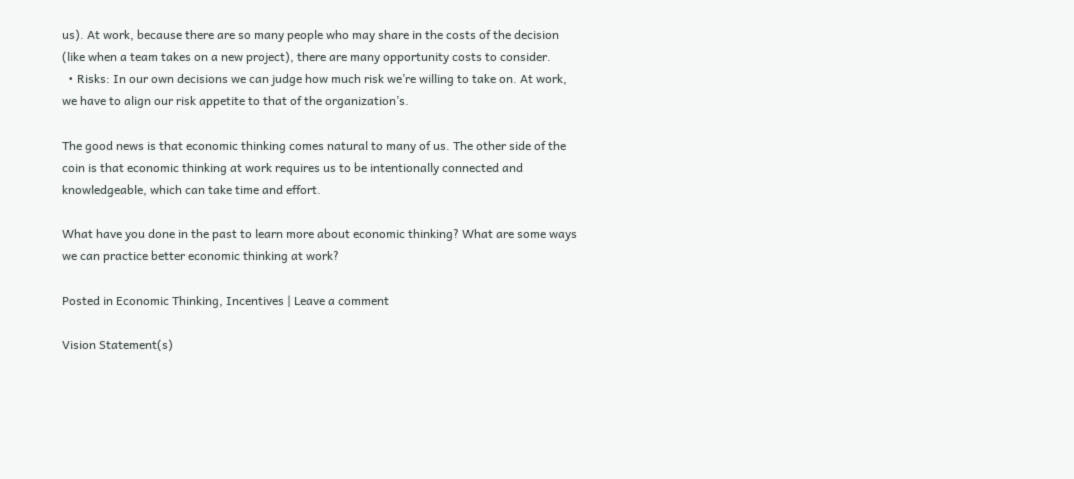us). At work, because there are so many people who may share in the costs of the decision (like when a team takes on a new project), there are many opportunity costs to consider.
  • Risks: In our own decisions we can judge how much risk we’re willing to take on. At work, we have to align our risk appetite to that of the organization’s.

The good news is that economic thinking comes natural to many of us. The other side of the coin is that economic thinking at work requires us to be intentionally connected and knowledgeable, which can take time and effort.

What have you done in the past to learn more about economic thinking? What are some ways we can practice better economic thinking at work?

Posted in Economic Thinking, Incentives | Leave a comment

Vision Statement(s)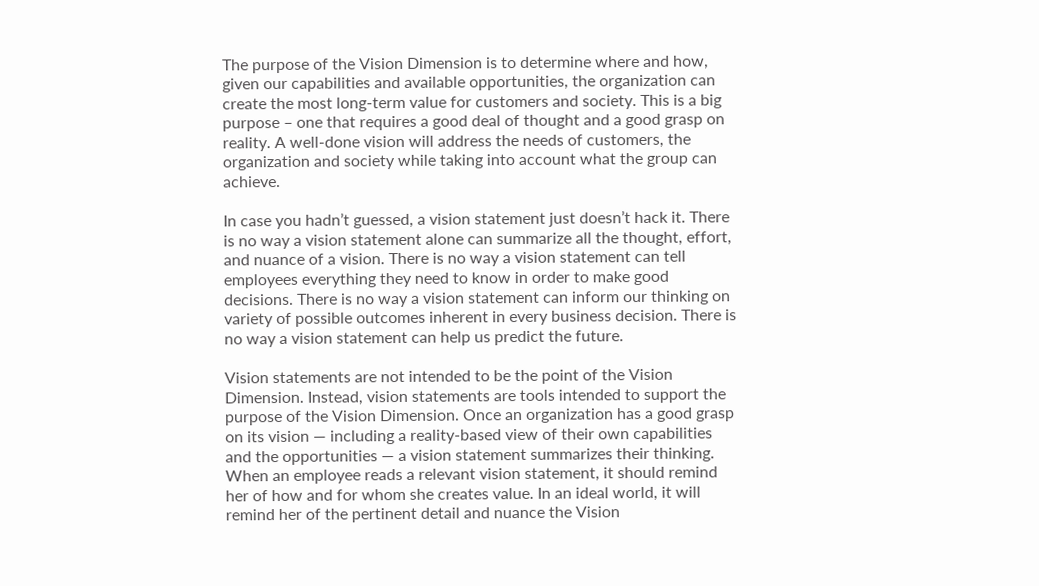The purpose of the Vision Dimension is to determine where and how, given our capabilities and available opportunities, the organization can create the most long-term value for customers and society. This is a big purpose – one that requires a good deal of thought and a good grasp on reality. A well-done vision will address the needs of customers, the organization and society while taking into account what the group can achieve.

In case you hadn’t guessed, a vision statement just doesn’t hack it. There is no way a vision statement alone can summarize all the thought, effort, and nuance of a vision. There is no way a vision statement can tell employees everything they need to know in order to make good decisions. There is no way a vision statement can inform our thinking on variety of possible outcomes inherent in every business decision. There is no way a vision statement can help us predict the future.

Vision statements are not intended to be the point of the Vision Dimension. Instead, vision statements are tools intended to support the purpose of the Vision Dimension. Once an organization has a good grasp on its vision — including a reality-based view of their own capabilities and the opportunities — a vision statement summarizes their thinking. When an employee reads a relevant vision statement, it should remind her of how and for whom she creates value. In an ideal world, it will remind her of the pertinent detail and nuance the Vision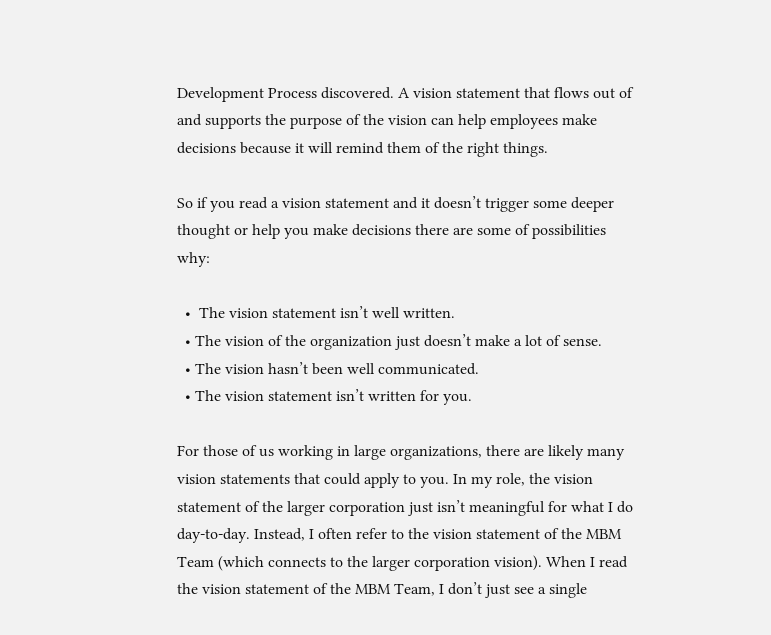Development Process discovered. A vision statement that flows out of and supports the purpose of the vision can help employees make decisions because it will remind them of the right things.

So if you read a vision statement and it doesn’t trigger some deeper thought or help you make decisions there are some of possibilities why:

  •  The vision statement isn’t well written.
  • The vision of the organization just doesn’t make a lot of sense.
  • The vision hasn’t been well communicated.
  • The vision statement isn’t written for you.

For those of us working in large organizations, there are likely many vision statements that could apply to you. In my role, the vision statement of the larger corporation just isn’t meaningful for what I do day-to-day. Instead, I often refer to the vision statement of the MBM Team (which connects to the larger corporation vision). When I read the vision statement of the MBM Team, I don’t just see a single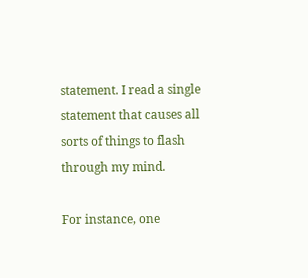statement. I read a single statement that causes all sorts of things to flash through my mind.

For instance, one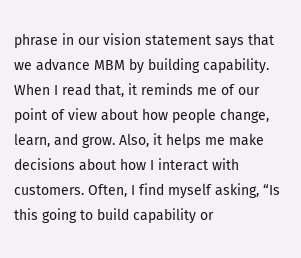phrase in our vision statement says that we advance MBM by building capability. When I read that, it reminds me of our point of view about how people change, learn, and grow. Also, it helps me make decisions about how I interact with customers. Often, I find myself asking, “Is this going to build capability or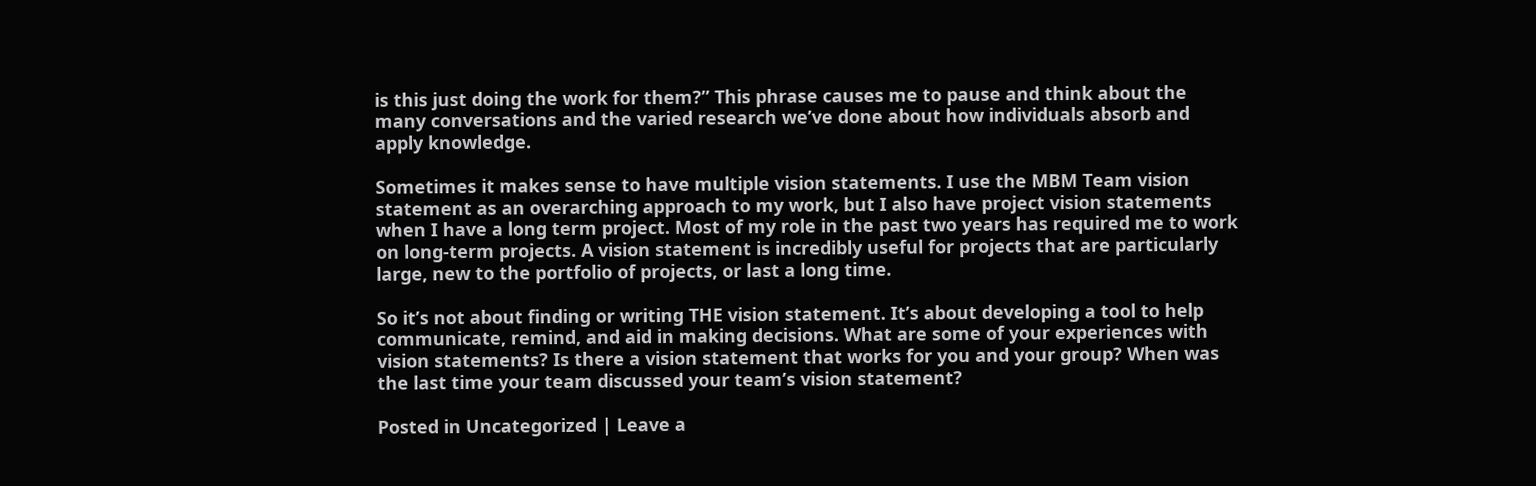is this just doing the work for them?” This phrase causes me to pause and think about the many conversations and the varied research we’ve done about how individuals absorb and apply knowledge.

Sometimes it makes sense to have multiple vision statements. I use the MBM Team vision statement as an overarching approach to my work, but I also have project vision statements when I have a long term project. Most of my role in the past two years has required me to work on long-term projects. A vision statement is incredibly useful for projects that are particularly large, new to the portfolio of projects, or last a long time.

So it’s not about finding or writing THE vision statement. It’s about developing a tool to help communicate, remind, and aid in making decisions. What are some of your experiences with vision statements? Is there a vision statement that works for you and your group? When was the last time your team discussed your team’s vision statement?

Posted in Uncategorized | Leave a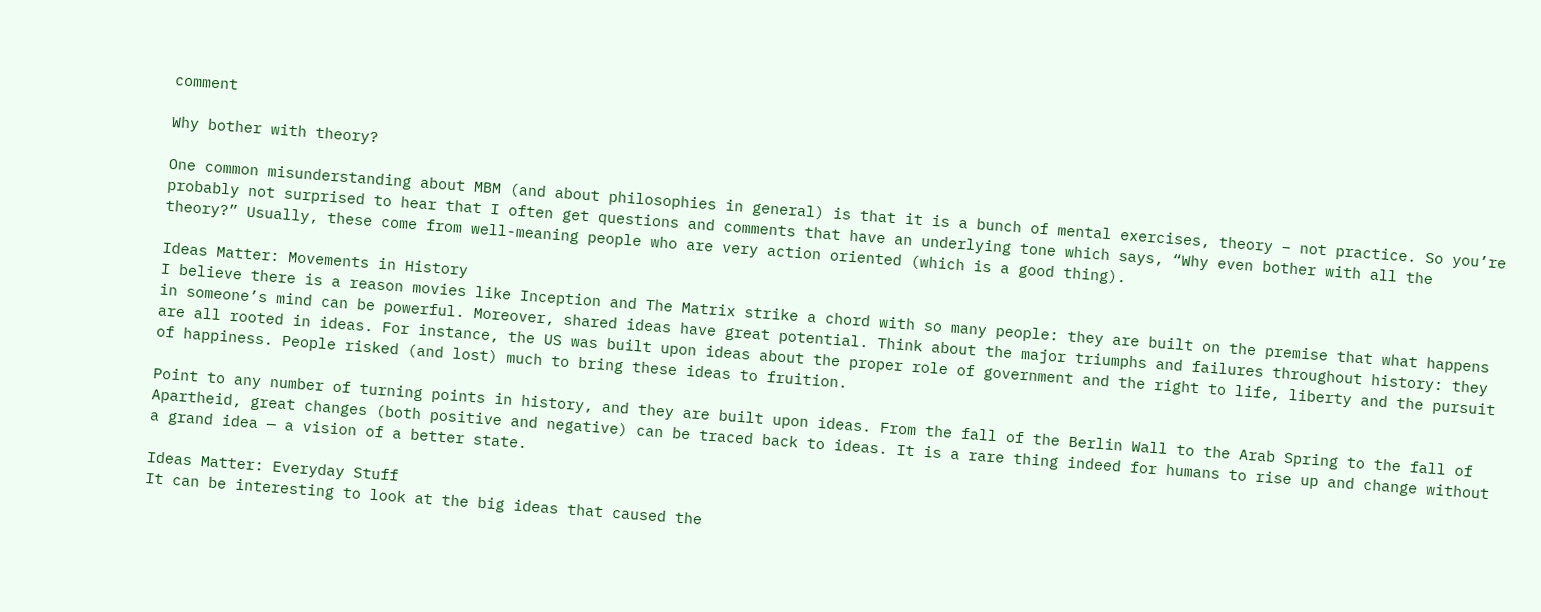comment

Why bother with theory?

One common misunderstanding about MBM (and about philosophies in general) is that it is a bunch of mental exercises, theory – not practice. So you’re probably not surprised to hear that I often get questions and comments that have an underlying tone which says, “Why even bother with all the theory?” Usually, these come from well-meaning people who are very action oriented (which is a good thing).

Ideas Matter: Movements in History
I believe there is a reason movies like Inception and The Matrix strike a chord with so many people: they are built on the premise that what happens in someone’s mind can be powerful. Moreover, shared ideas have great potential. Think about the major triumphs and failures throughout history: they are all rooted in ideas. For instance, the US was built upon ideas about the proper role of government and the right to life, liberty and the pursuit of happiness. People risked (and lost) much to bring these ideas to fruition.

Point to any number of turning points in history, and they are built upon ideas. From the fall of the Berlin Wall to the Arab Spring to the fall of Apartheid, great changes (both positive and negative) can be traced back to ideas. It is a rare thing indeed for humans to rise up and change without a grand idea — a vision of a better state.

Ideas Matter: Everyday Stuff
It can be interesting to look at the big ideas that caused the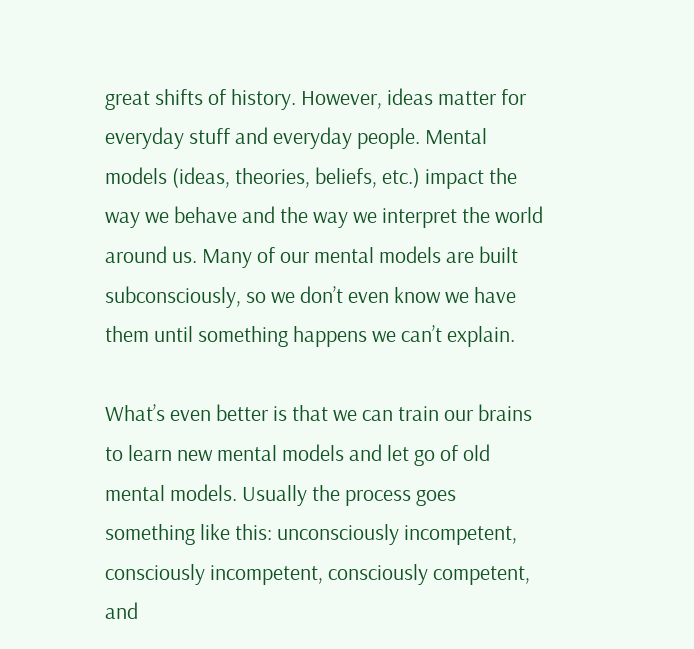great shifts of history. However, ideas matter for everyday stuff and everyday people. Mental models (ideas, theories, beliefs, etc.) impact the way we behave and the way we interpret the world around us. Many of our mental models are built subconsciously, so we don’t even know we have them until something happens we can’t explain.

What’s even better is that we can train our brains to learn new mental models and let go of old mental models. Usually the process goes something like this: unconsciously incompetent, consciously incompetent, consciously competent, and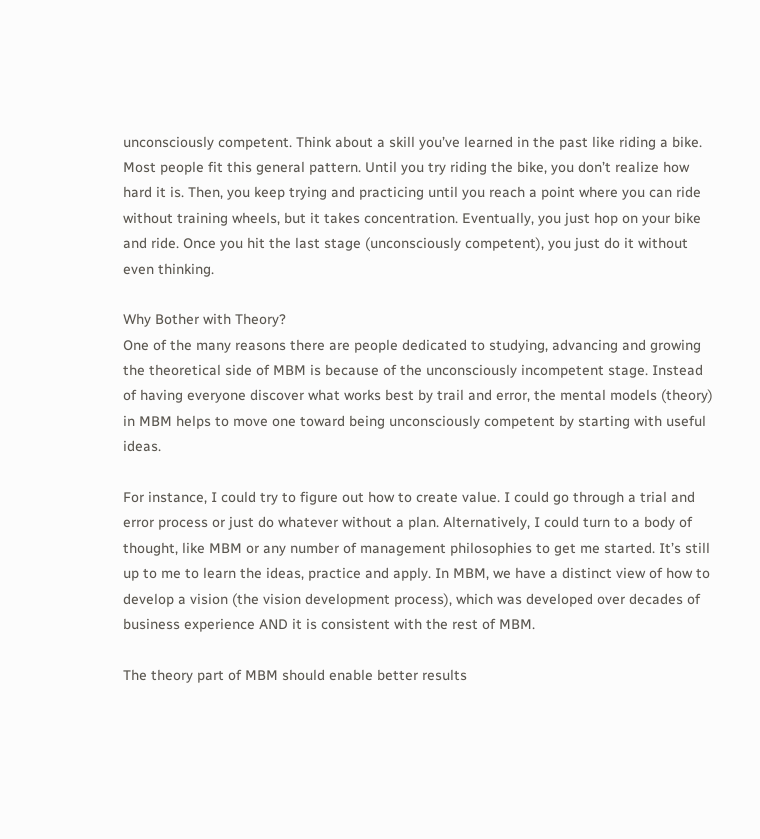unconsciously competent. Think about a skill you’ve learned in the past like riding a bike. Most people fit this general pattern. Until you try riding the bike, you don’t realize how hard it is. Then, you keep trying and practicing until you reach a point where you can ride without training wheels, but it takes concentration. Eventually, you just hop on your bike and ride. Once you hit the last stage (unconsciously competent), you just do it without even thinking.

Why Bother with Theory?
One of the many reasons there are people dedicated to studying, advancing and growing the theoretical side of MBM is because of the unconsciously incompetent stage. Instead of having everyone discover what works best by trail and error, the mental models (theory) in MBM helps to move one toward being unconsciously competent by starting with useful ideas.

For instance, I could try to figure out how to create value. I could go through a trial and error process or just do whatever without a plan. Alternatively, I could turn to a body of thought, like MBM or any number of management philosophies to get me started. It’s still up to me to learn the ideas, practice and apply. In MBM, we have a distinct view of how to develop a vision (the vision development process), which was developed over decades of business experience AND it is consistent with the rest of MBM.

The theory part of MBM should enable better results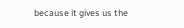because it gives us the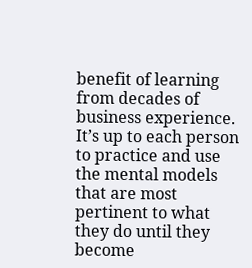benefit of learning from decades of business experience. It’s up to each person to practice and use the mental models that are most pertinent to what they do until they become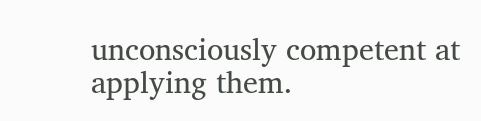unconsciously competent at applying them.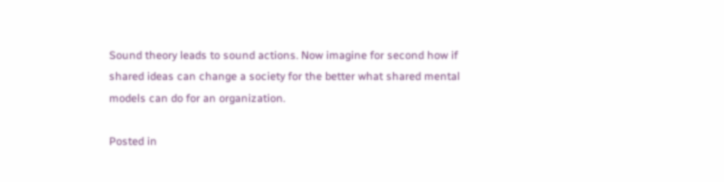Sound theory leads to sound actions. Now imagine for second how if shared ideas can change a society for the better what shared mental models can do for an organization.

Posted in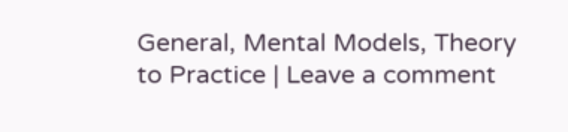General, Mental Models, Theory to Practice | Leave a comment